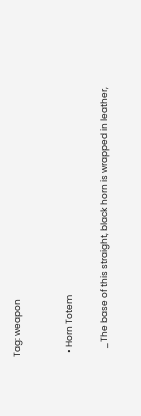Tag: weapon


  • Horn Totem

    _The base of this straight, black horn is wrapped in leather,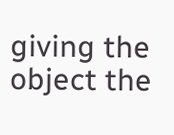giving the object the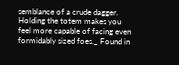semblance of a crude dagger. Holding the totem makes you feel more capable of facing even formidably sized foes._ Found in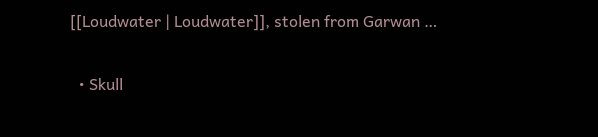[[Loudwater | Loudwater]], stolen from Garwan …

  • Skull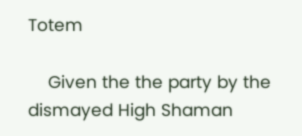Totem

    Given the the party by the dismayed High Shaman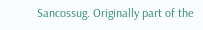Sancossug. Originally part of the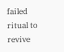failed ritual to revive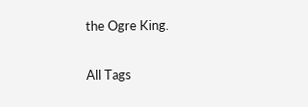the Ogre King.

All Tags